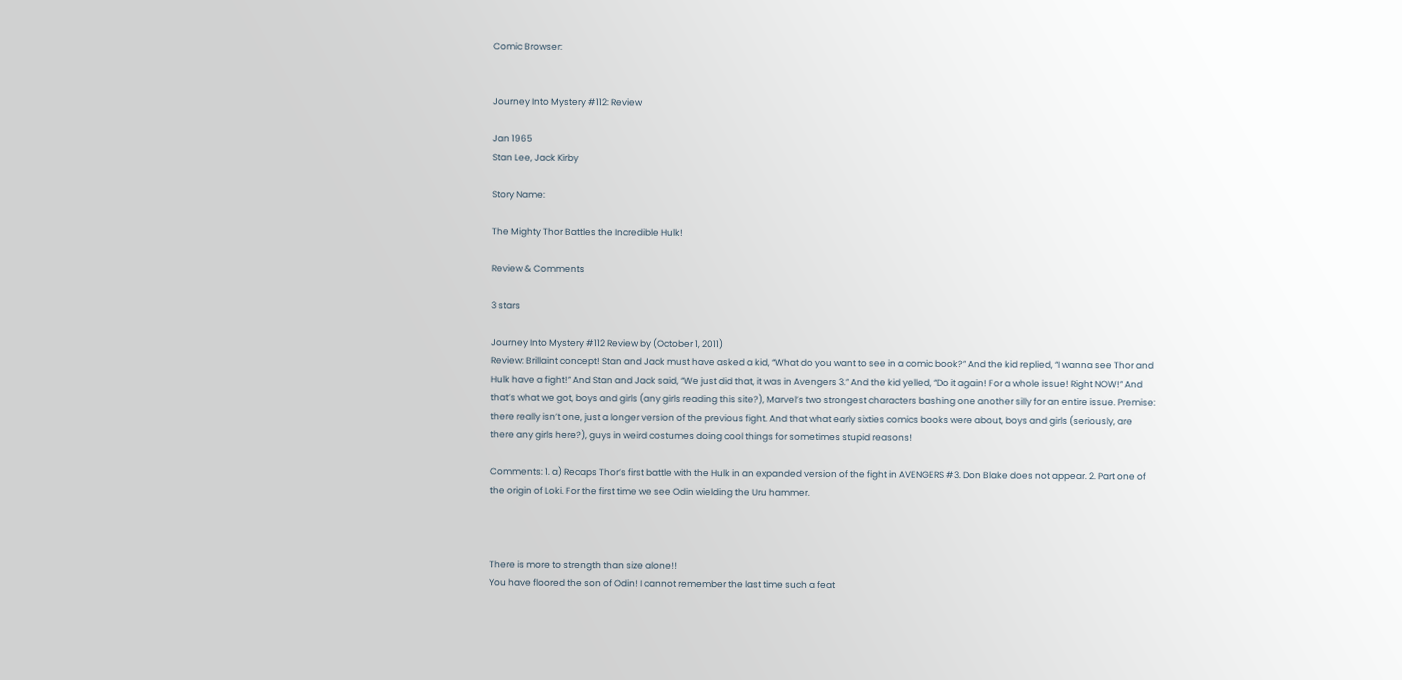Comic Browser:


Journey Into Mystery #112: Review

Jan 1965
Stan Lee, Jack Kirby

Story Name:

The Mighty Thor Battles the Incredible Hulk!

Review & Comments

3 stars

Journey Into Mystery #112 Review by (October 1, 2011)
Review: Brillaint concept! Stan and Jack must have asked a kid, “What do you want to see in a comic book?” And the kid replied, “I wanna see Thor and Hulk have a fight!” And Stan and Jack said, “We just did that, it was in Avengers 3.” And the kid yelled, “Do it again! For a whole issue! Right NOW!” And that’s what we got, boys and girls (any girls reading this site?), Marvel’s two strongest characters bashing one another silly for an entire issue. Premise: there really isn’t one, just a longer version of the previous fight. And that what early sixties comics books were about, boys and girls (seriously, are there any girls here?), guys in weird costumes doing cool things for sometimes stupid reasons!

Comments: 1. a) Recaps Thor’s first battle with the Hulk in an expanded version of the fight in AVENGERS #3. Don Blake does not appear. 2. Part one of the origin of Loki. For the first time we see Odin wielding the Uru hammer.



There is more to strength than size alone!!
You have floored the son of Odin! I cannot remember the last time such a feat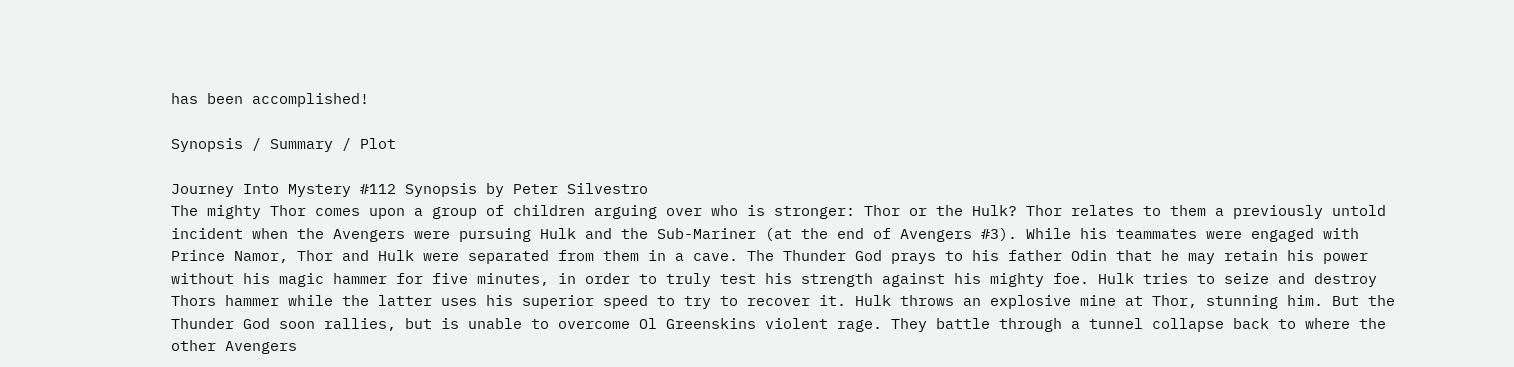has been accomplished!

Synopsis / Summary / Plot

Journey Into Mystery #112 Synopsis by Peter Silvestro
The mighty Thor comes upon a group of children arguing over who is stronger: Thor or the Hulk? Thor relates to them a previously untold incident when the Avengers were pursuing Hulk and the Sub-Mariner (at the end of Avengers #3). While his teammates were engaged with Prince Namor, Thor and Hulk were separated from them in a cave. The Thunder God prays to his father Odin that he may retain his power without his magic hammer for five minutes, in order to truly test his strength against his mighty foe. Hulk tries to seize and destroy Thors hammer while the latter uses his superior speed to try to recover it. Hulk throws an explosive mine at Thor, stunning him. But the Thunder God soon rallies, but is unable to overcome Ol Greenskins violent rage. They battle through a tunnel collapse back to where the other Avengers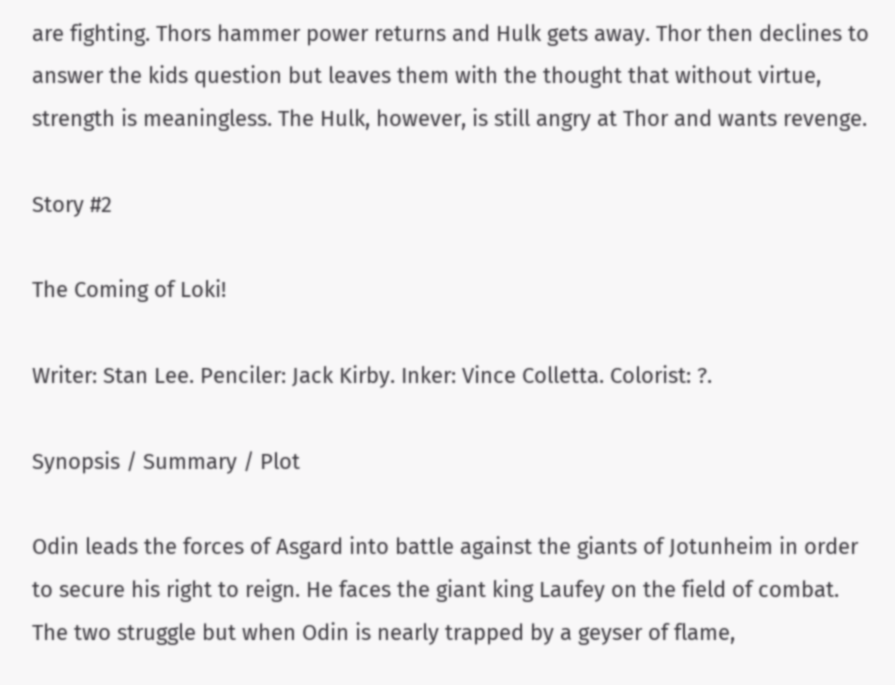are fighting. Thors hammer power returns and Hulk gets away. Thor then declines to answer the kids question but leaves them with the thought that without virtue, strength is meaningless. The Hulk, however, is still angry at Thor and wants revenge.

Story #2

The Coming of Loki!

Writer: Stan Lee. Penciler: Jack Kirby. Inker: Vince Colletta. Colorist: ?.

Synopsis / Summary / Plot

Odin leads the forces of Asgard into battle against the giants of Jotunheim in order to secure his right to reign. He faces the giant king Laufey on the field of combat. The two struggle but when Odin is nearly trapped by a geyser of flame,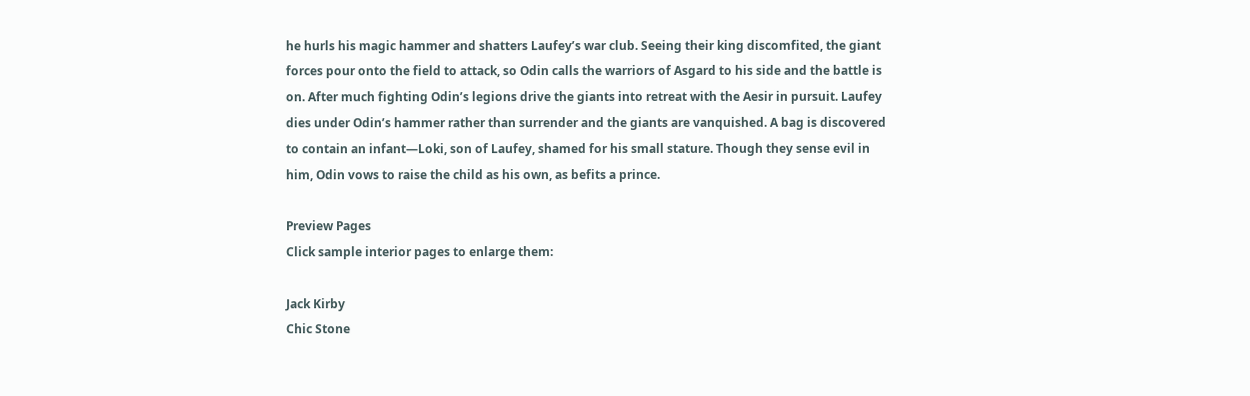he hurls his magic hammer and shatters Laufey’s war club. Seeing their king discomfited, the giant forces pour onto the field to attack, so Odin calls the warriors of Asgard to his side and the battle is on. After much fighting Odin’s legions drive the giants into retreat with the Aesir in pursuit. Laufey dies under Odin’s hammer rather than surrender and the giants are vanquished. A bag is discovered to contain an infant—Loki, son of Laufey, shamed for his small stature. Though they sense evil in him, Odin vows to raise the child as his own, as befits a prince.

Preview Pages
Click sample interior pages to enlarge them:

Jack Kirby
Chic Stone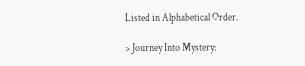Listed in Alphabetical Order.

> Journey Into Mystery: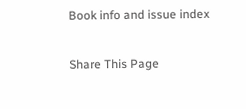Book info and issue index

Share This Page